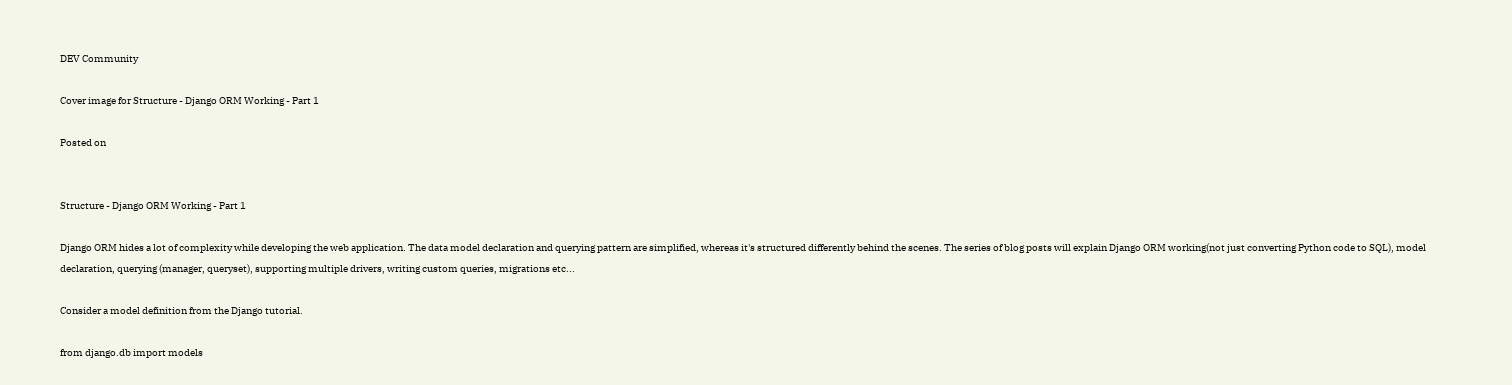DEV Community

Cover image for Structure - Django ORM Working - Part 1

Posted on


Structure - Django ORM Working - Part 1

Django ORM hides a lot of complexity while developing the web application. The data model declaration and querying pattern are simplified, whereas it's structured differently behind the scenes. The series of blog posts will explain Django ORM working(not just converting Python code to SQL), model declaration, querying (manager, queryset), supporting multiple drivers, writing custom queries, migrations etc...

Consider a model definition from the Django tutorial.

from django.db import models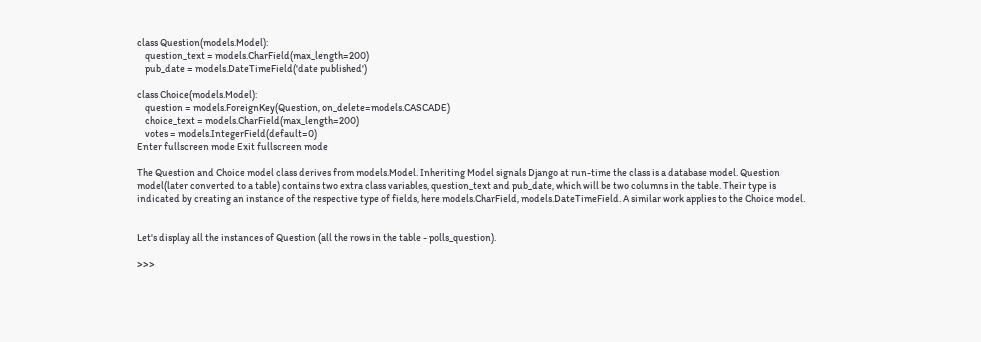class Question(models.Model):
    question_text = models.CharField(max_length=200)
    pub_date = models.DateTimeField('date published')

class Choice(models.Model):
    question = models.ForeignKey(Question, on_delete=models.CASCADE)
    choice_text = models.CharField(max_length=200)
    votes = models.IntegerField(default=0)
Enter fullscreen mode Exit fullscreen mode

The Question and Choice model class derives from models.Model. Inheriting Model signals Django at run-time the class is a database model. Question model(later converted to a table) contains two extra class variables, question_text and pub_date, which will be two columns in the table. Their type is indicated by creating an instance of the respective type of fields, here models.CharField, models.DateTimeField. A similar work applies to the Choice model.


Let's display all the instances of Question (all the rows in the table - polls_question).

>>>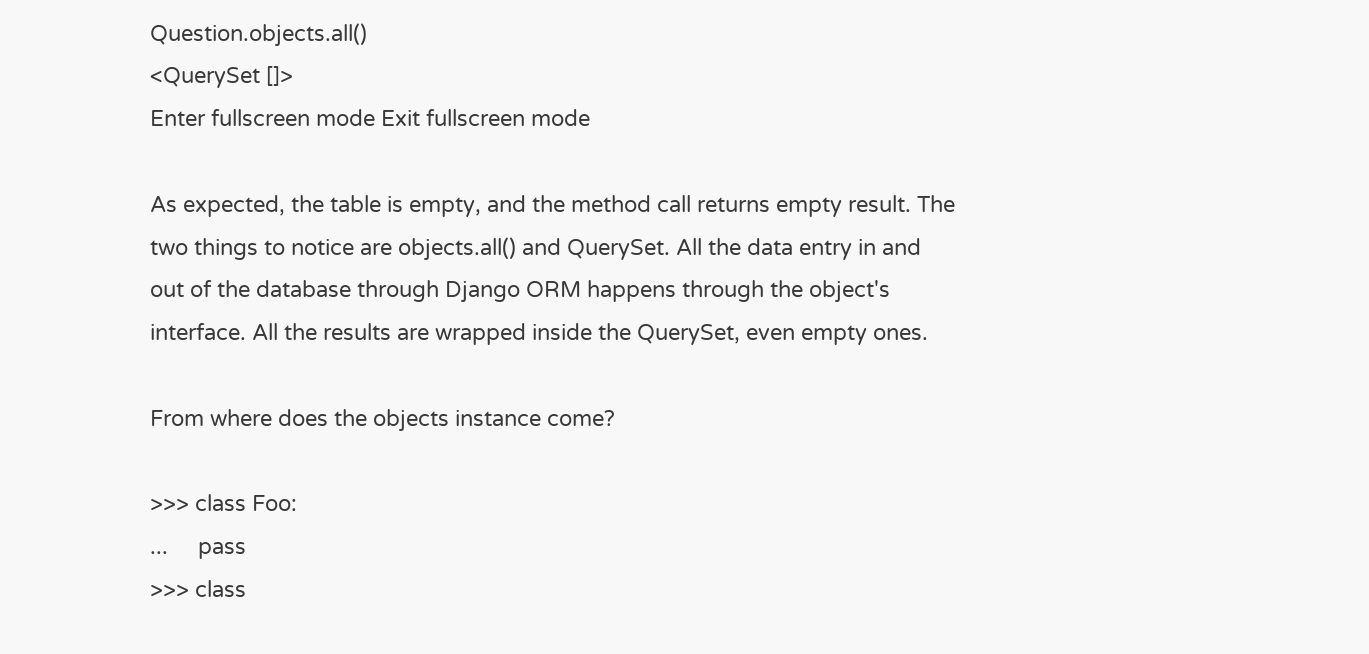Question.objects.all()
<QuerySet []>
Enter fullscreen mode Exit fullscreen mode

As expected, the table is empty, and the method call returns empty result. The two things to notice are objects.all() and QuerySet. All the data entry in and out of the database through Django ORM happens through the object's interface. All the results are wrapped inside the QuerySet, even empty ones.

From where does the objects instance come?

>>> class Foo:
...     pass
>>> class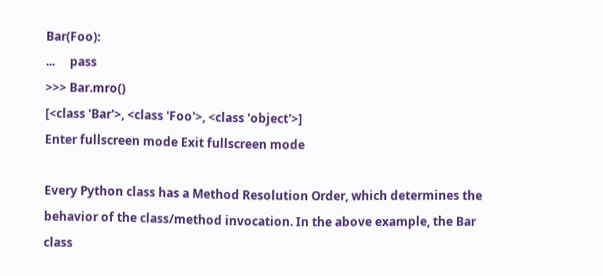Bar(Foo):
...     pass
>>> Bar.mro()
[<class 'Bar'>, <class 'Foo'>, <class 'object'>]
Enter fullscreen mode Exit fullscreen mode

Every Python class has a Method Resolution Order, which determines the behavior of the class/method invocation. In the above example, the Bar class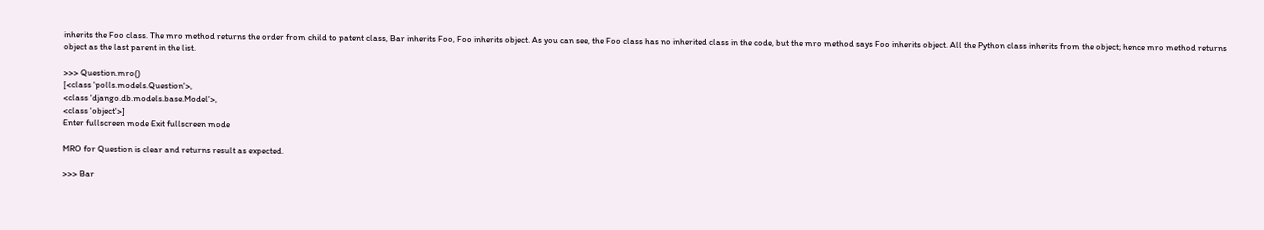inherits the Foo class. The mro method returns the order from child to patent class, Bar inherits Foo, Foo inherits object. As you can see, the Foo class has no inherited class in the code, but the mro method says Foo inherits object. All the Python class inherits from the object; hence mro method returns object as the last parent in the list.

>>> Question.mro()
[<class 'polls.models.Question'>,
<class 'django.db.models.base.Model'>,
<class 'object'>]
Enter fullscreen mode Exit fullscreen mode

MRO for Question is clear and returns result as expected.

>>> Bar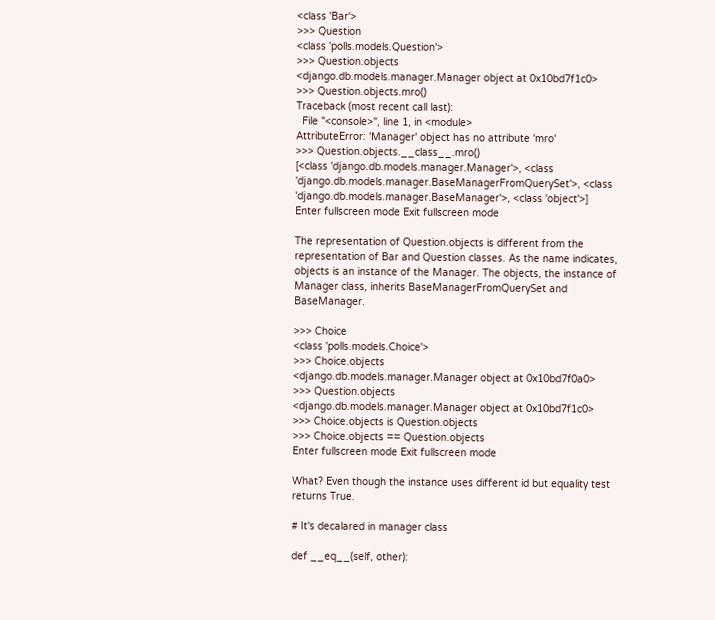<class 'Bar'>
>>> Question
<class 'polls.models.Question'>
>>> Question.objects
<django.db.models.manager.Manager object at 0x10bd7f1c0>
>>> Question.objects.mro()
Traceback (most recent call last):
  File "<console>", line 1, in <module>
AttributeError: 'Manager' object has no attribute 'mro'
>>> Question.objects.__class__.mro()
[<class 'django.db.models.manager.Manager'>, <class 'django.db.models.manager.BaseManagerFromQuerySet'>, <class 'django.db.models.manager.BaseManager'>, <class 'object'>]
Enter fullscreen mode Exit fullscreen mode

The representation of Question.objects is different from the representation of Bar and Question classes. As the name indicates, objects is an instance of the Manager. The objects, the instance of Manager class, inherits BaseManagerFromQuerySet and BaseManager.

>>> Choice
<class 'polls.models.Choice'>
>>> Choice.objects
<django.db.models.manager.Manager object at 0x10bd7f0a0>
>>> Question.objects
<django.db.models.manager.Manager object at 0x10bd7f1c0>
>>> Choice.objects is Question.objects
>>> Choice.objects == Question.objects
Enter fullscreen mode Exit fullscreen mode

What? Even though the instance uses different id but equality test returns True.

# It's decalared in manager class

def __eq__(self, other):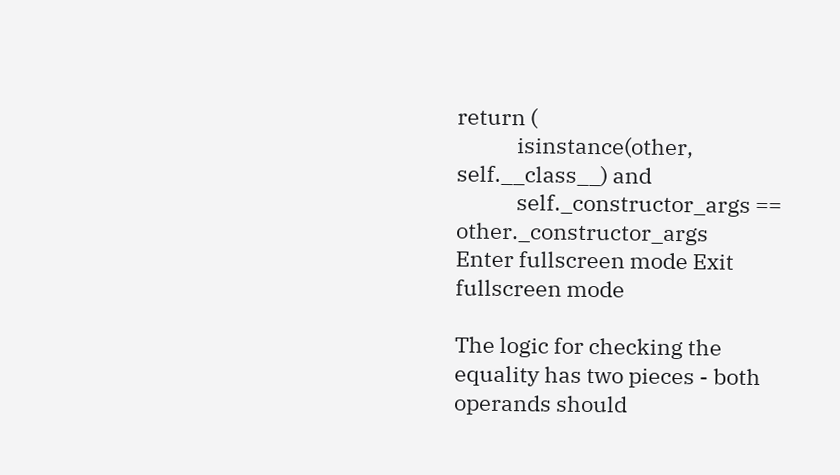return (
            isinstance(other, self.__class__) and
            self._constructor_args == other._constructor_args
Enter fullscreen mode Exit fullscreen mode

The logic for checking the equality has two pieces - both operands should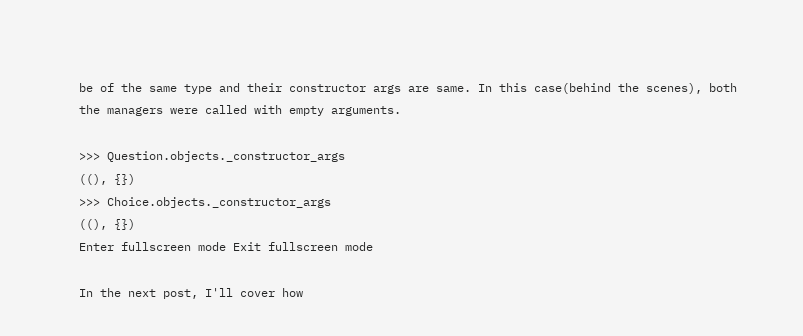be of the same type and their constructor args are same. In this case(behind the scenes), both the managers were called with empty arguments.

>>> Question.objects._constructor_args
((), {})
>>> Choice.objects._constructor_args
((), {})
Enter fullscreen mode Exit fullscreen mode

In the next post, I'll cover how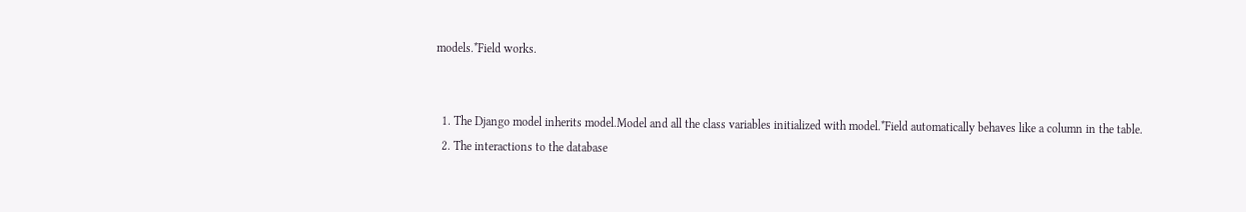models.*Field works.


  1. The Django model inherits model.Model and all the class variables initialized with model.*Field automatically behaves like a column in the table.
  2. The interactions to the database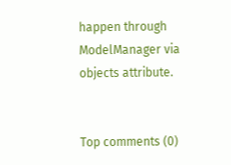happen through ModelManager via objects attribute.


Top comments (0)